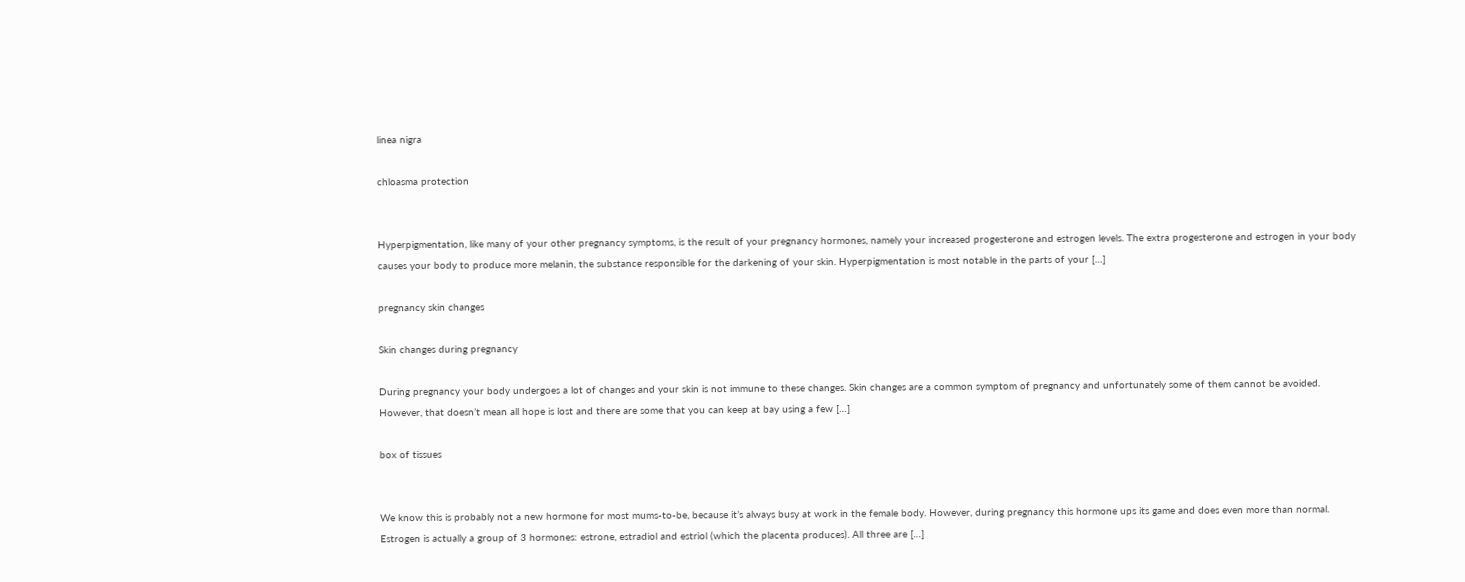linea nigra

chloasma protection


Hyperpigmentation, like many of your other pregnancy symptoms, is the result of your pregnancy hormones, namely your increased progesterone and estrogen levels. The extra progesterone and estrogen in your body causes your body to produce more melanin, the substance responsible for the darkening of your skin. Hyperpigmentation is most notable in the parts of your […]

pregnancy skin changes

Skin changes during pregnancy

During pregnancy your body undergoes a lot of changes and your skin is not immune to these changes. Skin changes are a common symptom of pregnancy and unfortunately some of them cannot be avoided. However, that doesn’t mean all hope is lost and there are some that you can keep at bay using a few […]

box of tissues


We know this is probably not a new hormone for most mums-to-be, because it’s always busy at work in the female body. However, during pregnancy this hormone ups its game and does even more than normal. Estrogen is actually a group of 3 hormones: estrone, estradiol and estriol (which the placenta produces). All three are […]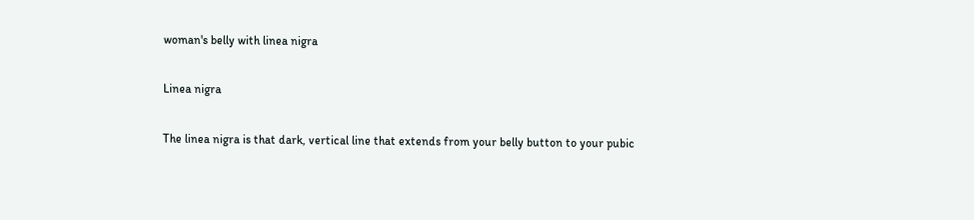woman's belly with linea nigra

Linea nigra

The linea nigra is that dark, vertical line that extends from your belly button to your pubic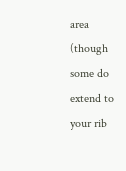area (though some do extend to your rib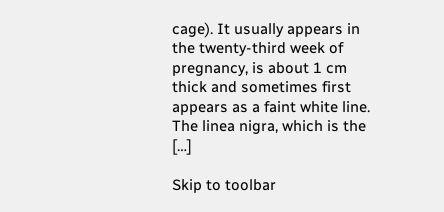cage). It usually appears in the twenty-third week of pregnancy, is about 1 cm thick and sometimes first appears as a faint white line. The linea nigra, which is the […]

Skip to toolbar